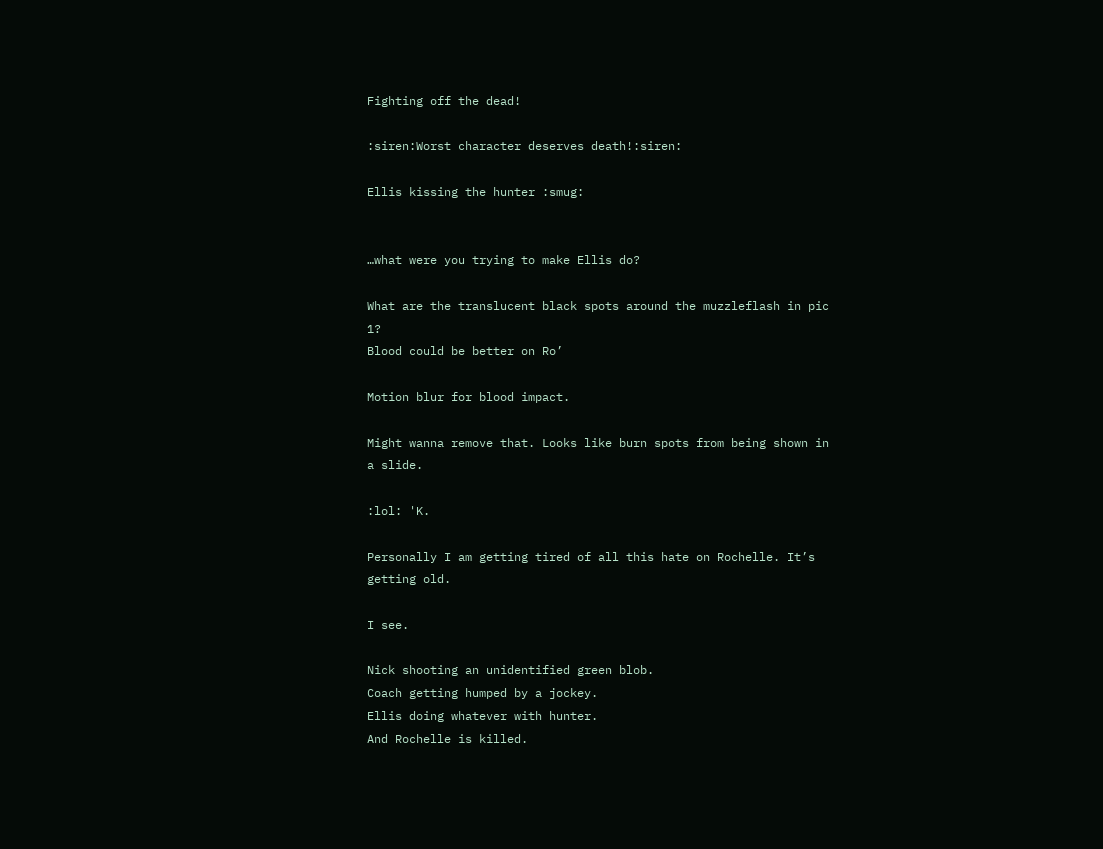Fighting off the dead!

:siren:Worst character deserves death!:siren:

Ellis kissing the hunter :smug:


…what were you trying to make Ellis do?

What are the translucent black spots around the muzzleflash in pic 1?
Blood could be better on Ro’

Motion blur for blood impact.

Might wanna remove that. Looks like burn spots from being shown in a slide.

:lol: 'K.

Personally I am getting tired of all this hate on Rochelle. It’s getting old.

I see.

Nick shooting an unidentified green blob.
Coach getting humped by a jockey.
Ellis doing whatever with hunter.
And Rochelle is killed.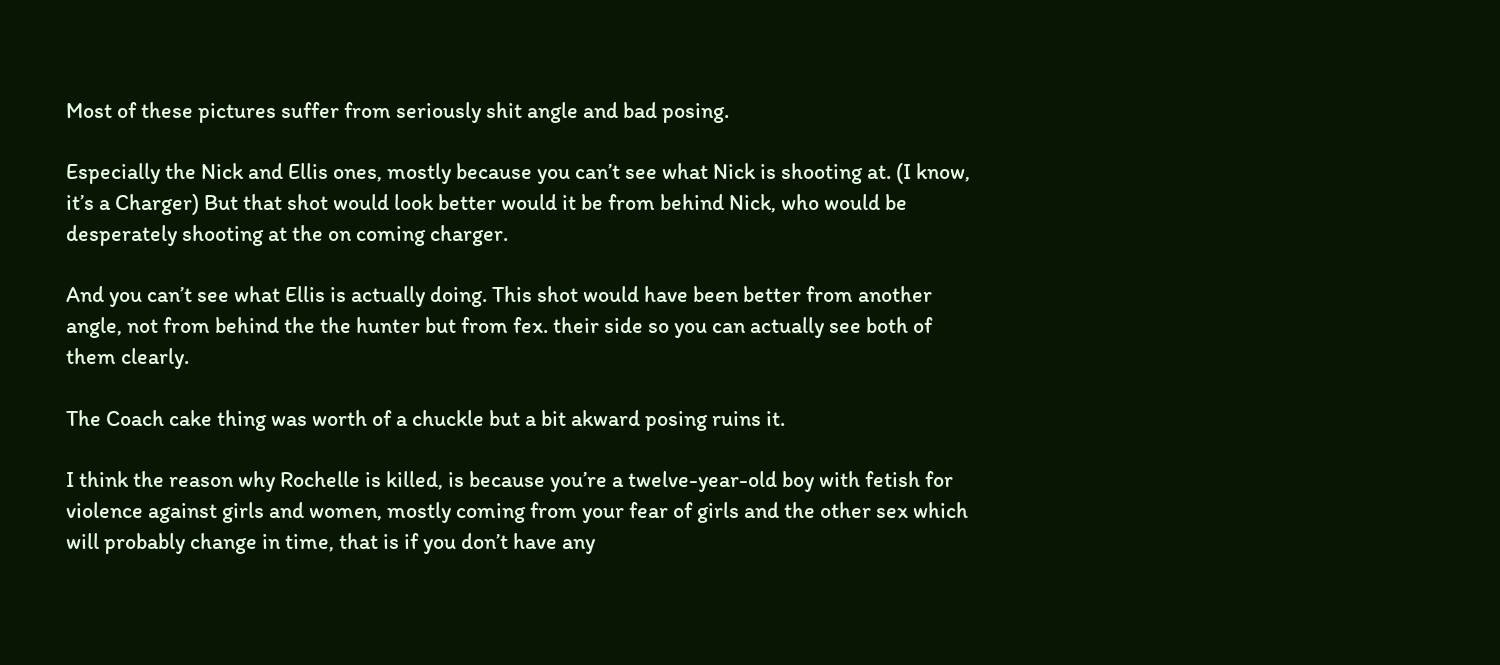Most of these pictures suffer from seriously shit angle and bad posing.

Especially the Nick and Ellis ones, mostly because you can’t see what Nick is shooting at. (I know, it’s a Charger) But that shot would look better would it be from behind Nick, who would be desperately shooting at the on coming charger.

And you can’t see what Ellis is actually doing. This shot would have been better from another angle, not from behind the the hunter but from fex. their side so you can actually see both of them clearly.

The Coach cake thing was worth of a chuckle but a bit akward posing ruins it.

I think the reason why Rochelle is killed, is because you’re a twelve-year-old boy with fetish for violence against girls and women, mostly coming from your fear of girls and the other sex which will probably change in time, that is if you don’t have any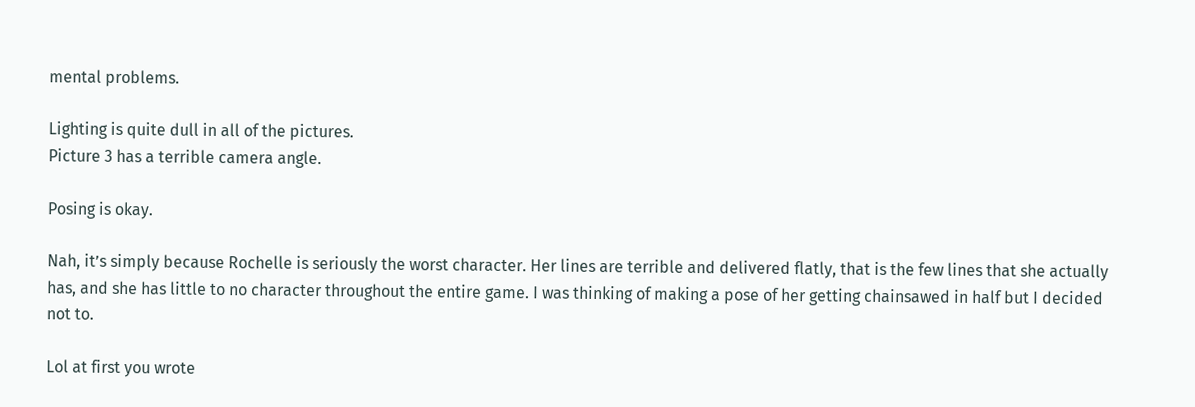mental problems.

Lighting is quite dull in all of the pictures.
Picture 3 has a terrible camera angle.

Posing is okay.

Nah, it’s simply because Rochelle is seriously the worst character. Her lines are terrible and delivered flatly, that is the few lines that she actually has, and she has little to no character throughout the entire game. I was thinking of making a pose of her getting chainsawed in half but I decided not to.

Lol at first you wrote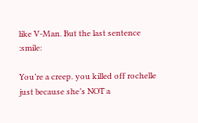like V-Man. But the last sentence :smile:

You’re a creep. you killed off rochelle just because she’s NOT a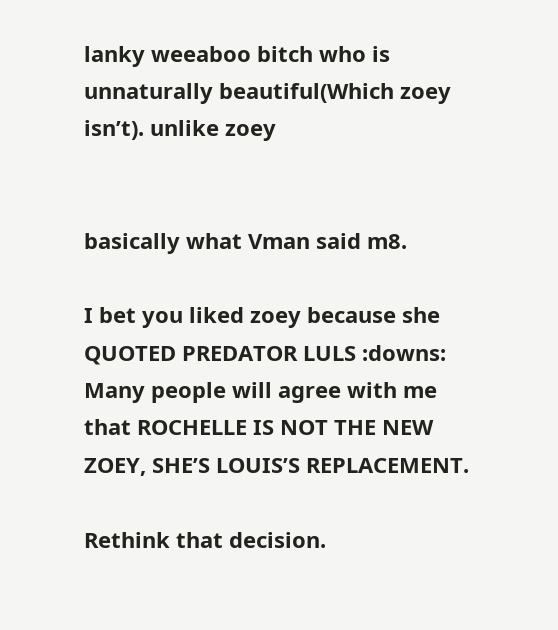lanky weeaboo bitch who is unnaturally beautiful(Which zoey isn’t). unlike zoey


basically what Vman said m8.

I bet you liked zoey because she QUOTED PREDATOR LULS :downs: Many people will agree with me that ROCHELLE IS NOT THE NEW ZOEY, SHE’S LOUIS’S REPLACEMENT.

Rethink that decision.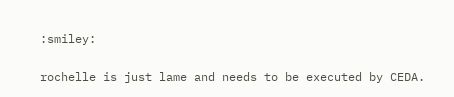:smiley:

rochelle is just lame and needs to be executed by CEDA.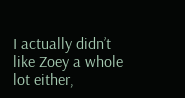I actually didn’t like Zoey a whole lot either,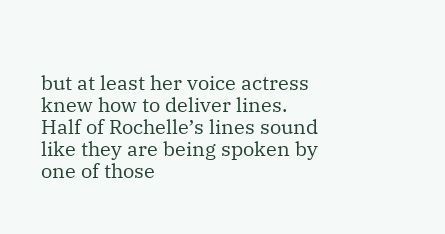but at least her voice actress knew how to deliver lines. Half of Rochelle’s lines sound like they are being spoken by one of those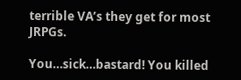terrible VA’s they get for most JRPGs.

You…sick…bastard! You killed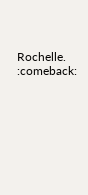Rochelle. :comeback: